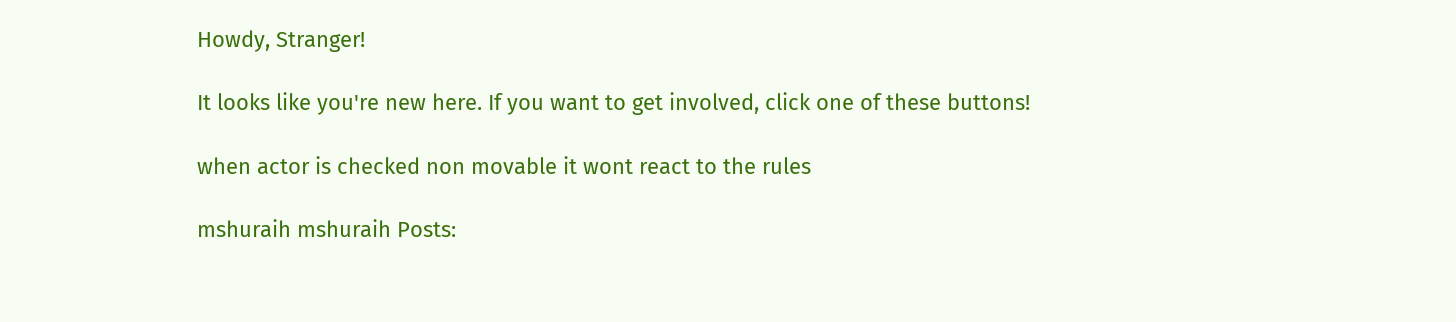Howdy, Stranger!

It looks like you're new here. If you want to get involved, click one of these buttons!

when actor is checked non movable it wont react to the rules

mshuraih mshuraih Posts: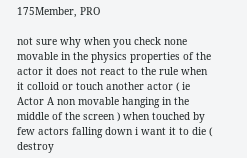175Member, PRO

not sure why when you check none movable in the physics properties of the actor it does not react to the rule when it colloid or touch another actor ( ie Actor A non movable hanging in the middle of the screen ) when touched by few actors falling down i want it to die ( destroy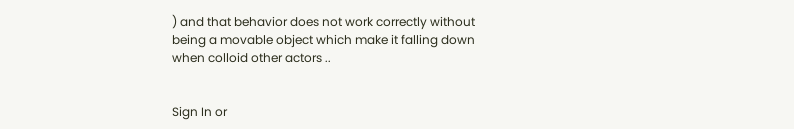) and that behavior does not work correctly without being a movable object which make it falling down when colloid other actors ..


Sign In or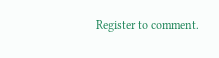Register to comment.